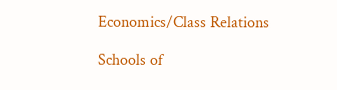Economics/Class Relations

Schools of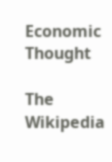Economic Thought

The Wikipedia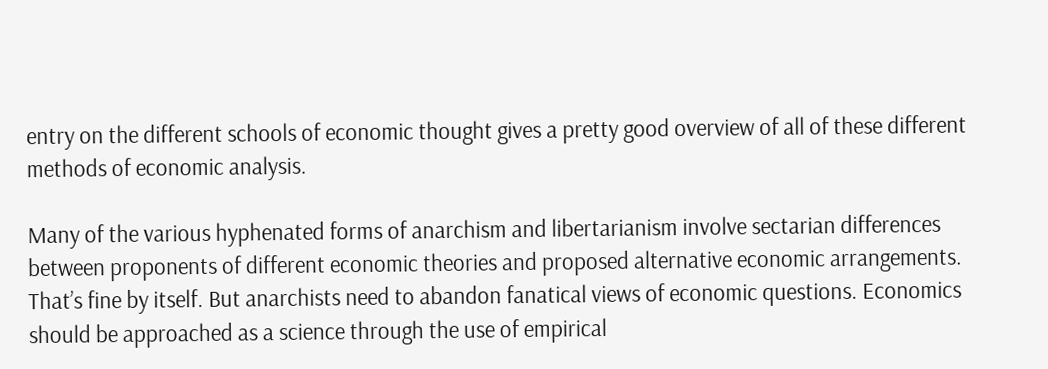entry on the different schools of economic thought gives a pretty good overview of all of these different methods of economic analysis.

Many of the various hyphenated forms of anarchism and libertarianism involve sectarian differences between proponents of different economic theories and proposed alternative economic arrangements. That’s fine by itself. But anarchists need to abandon fanatical views of economic questions. Economics should be approached as a science through the use of empirical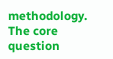methodology. The core question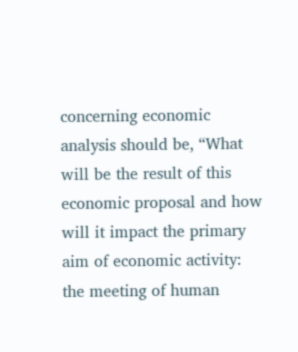concerning economic analysis should be, “What will be the result of this economic proposal and how will it impact the primary aim of economic activity: the meeting of human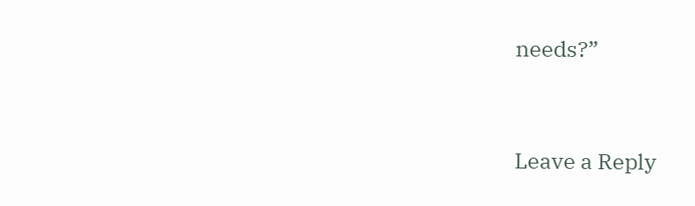needs?”


Leave a Reply